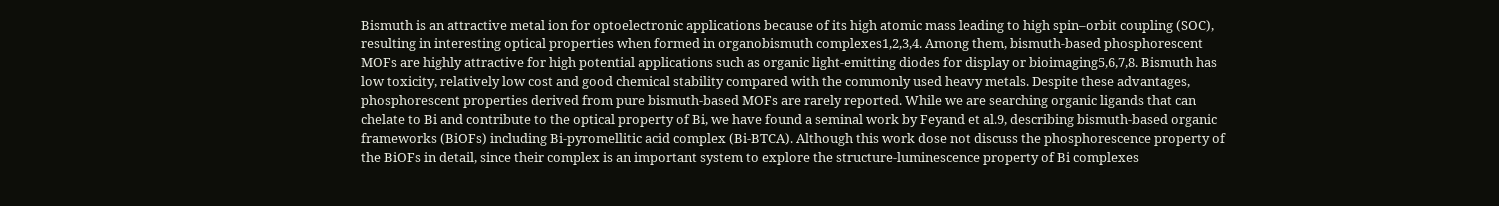Bismuth is an attractive metal ion for optoelectronic applications because of its high atomic mass leading to high spin–orbit coupling (SOC), resulting in interesting optical properties when formed in organobismuth complexes1,2,3,4. Among them, bismuth-based phosphorescent MOFs are highly attractive for high potential applications such as organic light-emitting diodes for display or bioimaging5,6,7,8. Bismuth has low toxicity, relatively low cost and good chemical stability compared with the commonly used heavy metals. Despite these advantages, phosphorescent properties derived from pure bismuth-based MOFs are rarely reported. While we are searching organic ligands that can chelate to Bi and contribute to the optical property of Bi, we have found a seminal work by Feyand et al.9, describing bismuth-based organic frameworks (BiOFs) including Bi-pyromellitic acid complex (Bi-BTCA). Although this work dose not discuss the phosphorescence property of the BiOFs in detail, since their complex is an important system to explore the structure-luminescence property of Bi complexes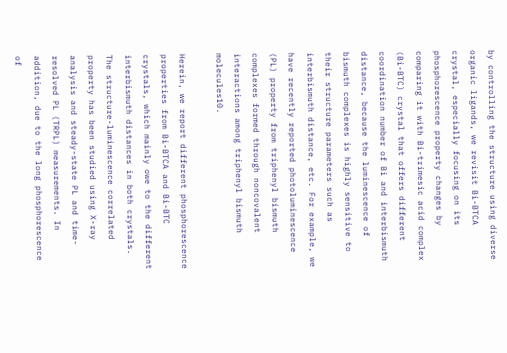by controlling the structure using diverse organic ligands, we revisit Bi-BTCA crystal, especially focusing on its phosphorescence property changes by comparing it with Bi-trimesic acid complex (Bi-BTC) crystal that offers different coordination number of Bi and interbismuth distance, because the luminescence of bismuth complexes is highly sensitive to their structure parameters such as interbismuth distance, etc. For example, we have recently reported photoluminescence (PL) property from triphenyl bismuth complexes formed through noncovalent interactions among triphenyl bismuth molecules10.

Herein, we report different phosphorescence properties from Bi-BTCA and Bi-BTC crystals, which mainly owe to the different interbismuth distances in both crystals. The structure-luminescence correlated property has been studied using X-ray analysis and steady-state PL and time-resolved PL (TRPL) measurements. In addition, due to the long phosphorescence of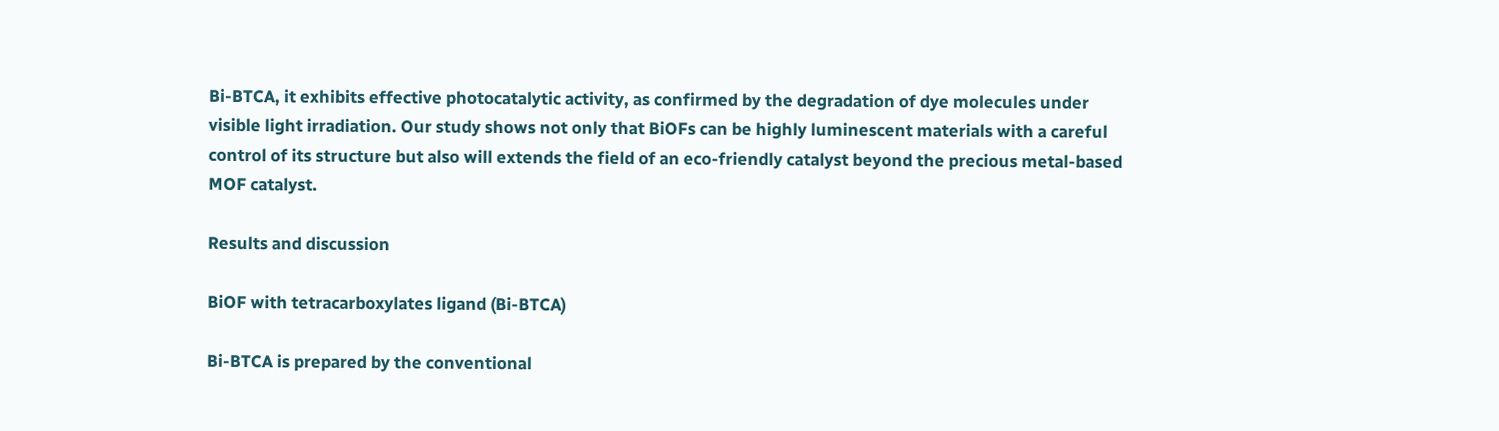Bi-BTCA, it exhibits effective photocatalytic activity, as confirmed by the degradation of dye molecules under visible light irradiation. Our study shows not only that BiOFs can be highly luminescent materials with a careful control of its structure but also will extends the field of an eco-friendly catalyst beyond the precious metal-based MOF catalyst.

Results and discussion

BiOF with tetracarboxylates ligand (Bi-BTCA)

Bi-BTCA is prepared by the conventional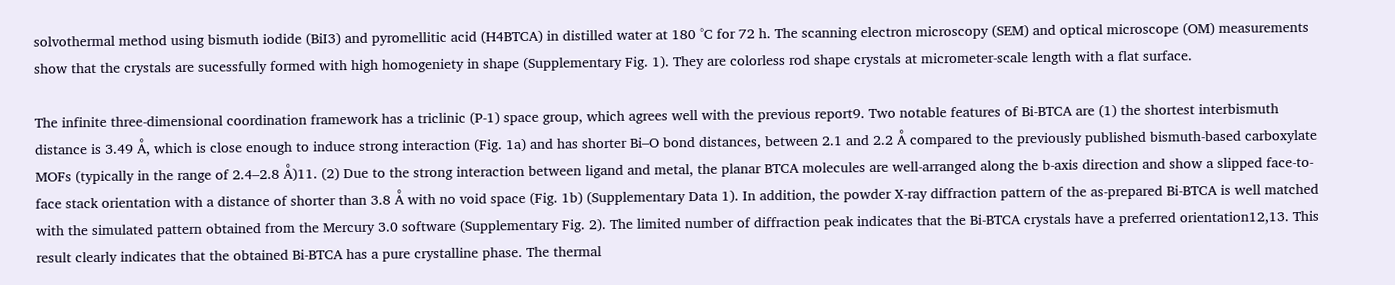solvothermal method using bismuth iodide (BiI3) and pyromellitic acid (H4BTCA) in distilled water at 180 °C for 72 h. The scanning electron microscopy (SEM) and optical microscope (OM) measurements show that the crystals are sucessfully formed with high homogeniety in shape (Supplementary Fig. 1). They are colorless rod shape crystals at micrometer-scale length with a flat surface.

The infinite three-dimensional coordination framework has a triclinic (P-1) space group, which agrees well with the previous report9. Two notable features of Bi-BTCA are (1) the shortest interbismuth distance is 3.49 Å, which is close enough to induce strong interaction (Fig. 1a) and has shorter Bi–O bond distances, between 2.1 and 2.2 Å compared to the previously published bismuth-based carboxylate MOFs (typically in the range of 2.4–2.8 Å)11. (2) Due to the strong interaction between ligand and metal, the planar BTCA molecules are well-arranged along the b-axis direction and show a slipped face-to-face stack orientation with a distance of shorter than 3.8 Å with no void space (Fig. 1b) (Supplementary Data 1). In addition, the powder X-ray diffraction pattern of the as-prepared Bi-BTCA is well matched with the simulated pattern obtained from the Mercury 3.0 software (Supplementary Fig. 2). The limited number of diffraction peak indicates that the Bi-BTCA crystals have a preferred orientation12,13. This result clearly indicates that the obtained Bi-BTCA has a pure crystalline phase. The thermal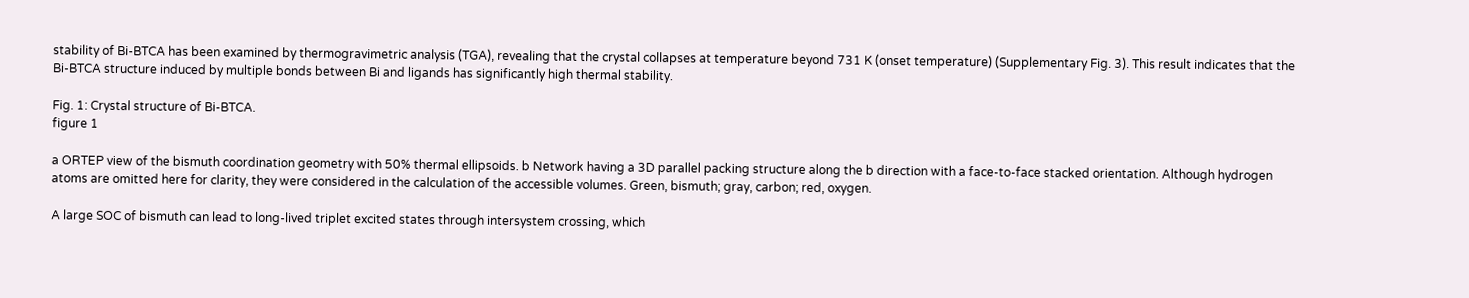stability of Bi-BTCA has been examined by thermogravimetric analysis (TGA), revealing that the crystal collapses at temperature beyond 731 K (onset temperature) (Supplementary Fig. 3). This result indicates that the Bi-BTCA structure induced by multiple bonds between Bi and ligands has significantly high thermal stability.

Fig. 1: Crystal structure of Bi-BTCA.
figure 1

a ORTEP view of the bismuth coordination geometry with 50% thermal ellipsoids. b Network having a 3D parallel packing structure along the b direction with a face-to-face stacked orientation. Although hydrogen atoms are omitted here for clarity, they were considered in the calculation of the accessible volumes. Green, bismuth; gray, carbon; red, oxygen.

A large SOC of bismuth can lead to long-lived triplet excited states through intersystem crossing, which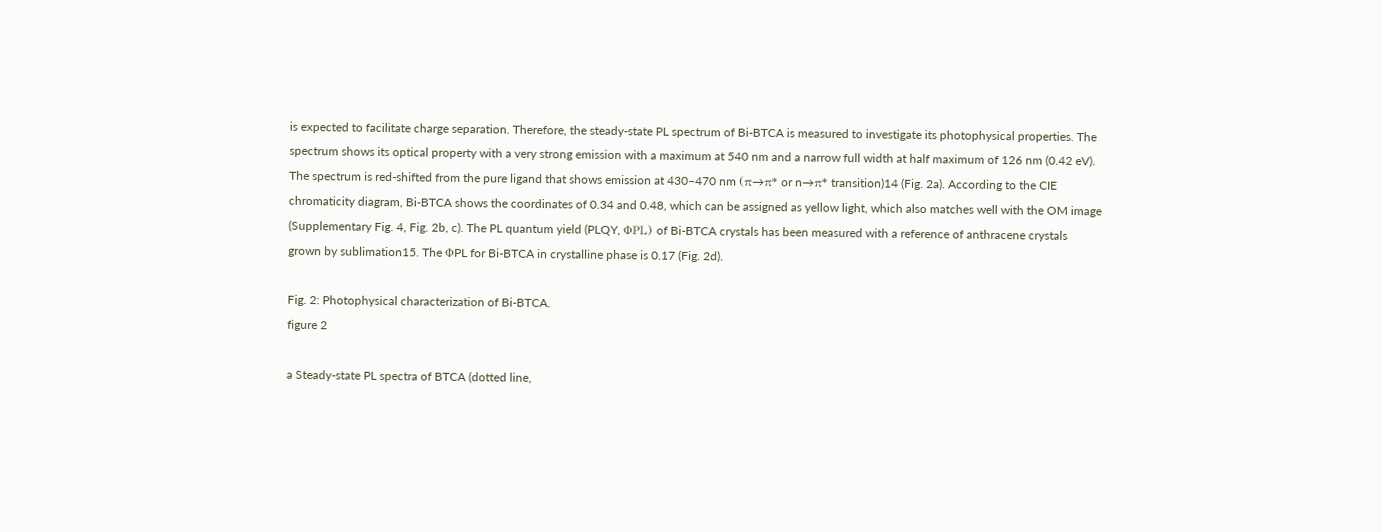is expected to facilitate charge separation. Therefore, the steady-state PL spectrum of Bi-BTCA is measured to investigate its photophysical properties. The spectrum shows its optical property with a very strong emission with a maximum at 540 nm and a narrow full width at half maximum of 126 nm (0.42 eV). The spectrum is red-shifted from the pure ligand that shows emission at 430–470 nm (π→π* or n→π* transition)14 (Fig. 2a). According to the CIE chromaticity diagram, Bi-BTCA shows the coordinates of 0.34 and 0.48, which can be assigned as yellow light, which also matches well with the OM image (Supplementary Fig. 4, Fig. 2b, c). The PL quantum yield (PLQY, ΦPL) of Bi-BTCA crystals has been measured with a reference of anthracene crystals grown by sublimation15. The ΦPL for Bi-BTCA in crystalline phase is 0.17 (Fig. 2d).

Fig. 2: Photophysical characterization of Bi-BTCA.
figure 2

a Steady-state PL spectra of BTCA (dotted line,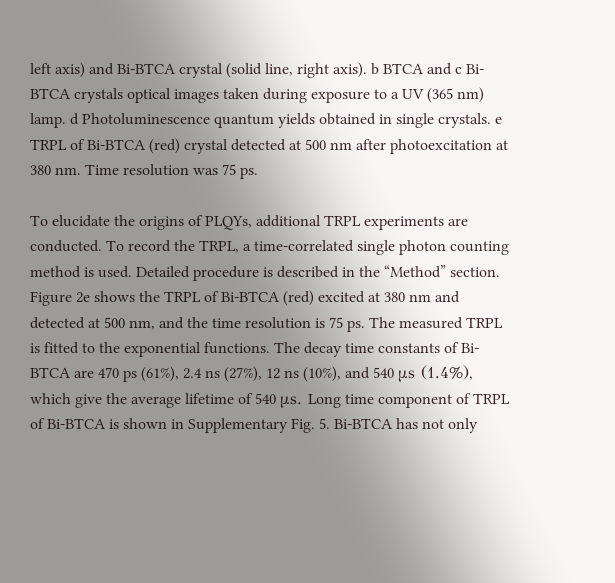left axis) and Bi-BTCA crystal (solid line, right axis). b BTCA and c Bi-BTCA crystals optical images taken during exposure to a UV (365 nm) lamp. d Photoluminescence quantum yields obtained in single crystals. e TRPL of Bi-BTCA (red) crystal detected at 500 nm after photoexcitation at 380 nm. Time resolution was 75 ps.

To elucidate the origins of PLQYs, additional TRPL experiments are conducted. To record the TRPL, a time-correlated single photon counting method is used. Detailed procedure is described in the “Method” section. Figure 2e shows the TRPL of Bi-BTCA (red) excited at 380 nm and detected at 500 nm, and the time resolution is 75 ps. The measured TRPL is fitted to the exponential functions. The decay time constants of Bi-BTCA are 470 ps (61%), 2.4 ns (27%), 12 ns (10%), and 540 μs (1.4%), which give the average lifetime of 540 μs. Long time component of TRPL of Bi-BTCA is shown in Supplementary Fig. 5. Bi-BTCA has not only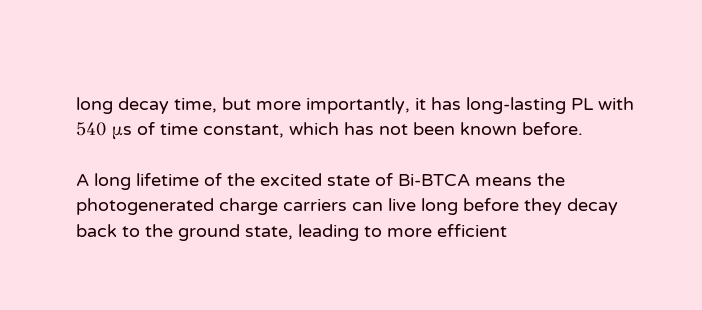long decay time, but more importantly, it has long-lasting PL with 540 μs of time constant, which has not been known before.

A long lifetime of the excited state of Bi-BTCA means the photogenerated charge carriers can live long before they decay back to the ground state, leading to more efficient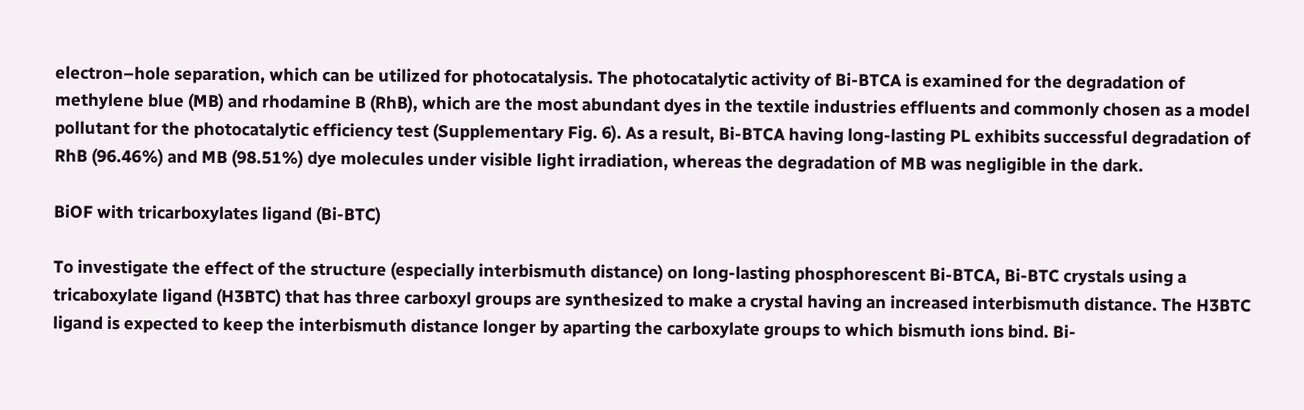electron–hole separation, which can be utilized for photocatalysis. The photocatalytic activity of Bi-BTCA is examined for the degradation of methylene blue (MB) and rhodamine B (RhB), which are the most abundant dyes in the textile industries effluents and commonly chosen as a model pollutant for the photocatalytic efficiency test (Supplementary Fig. 6). As a result, Bi-BTCA having long-lasting PL exhibits successful degradation of RhB (96.46%) and MB (98.51%) dye molecules under visible light irradiation, whereas the degradation of MB was negligible in the dark.

BiOF with tricarboxylates ligand (Bi-BTC)

To investigate the effect of the structure (especially interbismuth distance) on long-lasting phosphorescent Bi-BTCA, Bi-BTC crystals using a tricaboxylate ligand (H3BTC) that has three carboxyl groups are synthesized to make a crystal having an increased interbismuth distance. The H3BTC ligand is expected to keep the interbismuth distance longer by aparting the carboxylate groups to which bismuth ions bind. Bi-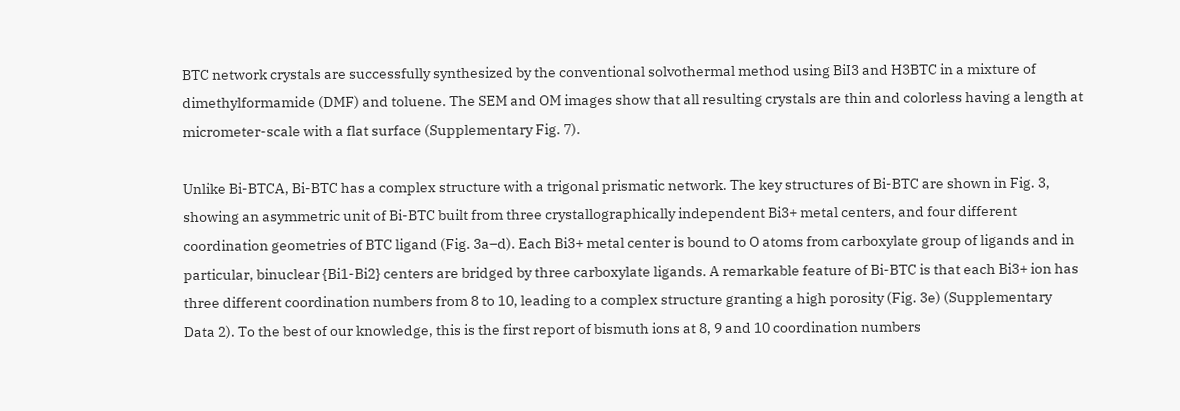BTC network crystals are successfully synthesized by the conventional solvothermal method using BiI3 and H3BTC in a mixture of dimethylformamide (DMF) and toluene. The SEM and OM images show that all resulting crystals are thin and colorless having a length at micrometer-scale with a flat surface (Supplementary Fig. 7).

Unlike Bi-BTCA, Bi-BTC has a complex structure with a trigonal prismatic network. The key structures of Bi-BTC are shown in Fig. 3, showing an asymmetric unit of Bi-BTC built from three crystallographically independent Bi3+ metal centers, and four different coordination geometries of BTC ligand (Fig. 3a–d). Each Bi3+ metal center is bound to O atoms from carboxylate group of ligands and in particular, binuclear {Bi1-Bi2} centers are bridged by three carboxylate ligands. A remarkable feature of Bi-BTC is that each Bi3+ ion has three different coordination numbers from 8 to 10, leading to a complex structure granting a high porosity (Fig. 3e) (Supplementary Data 2). To the best of our knowledge, this is the first report of bismuth ions at 8, 9 and 10 coordination numbers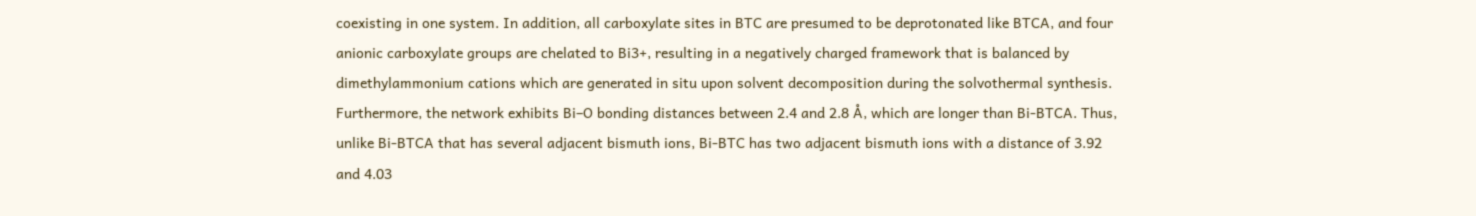coexisting in one system. In addition, all carboxylate sites in BTC are presumed to be deprotonated like BTCA, and four anionic carboxylate groups are chelated to Bi3+, resulting in a negatively charged framework that is balanced by dimethylammonium cations which are generated in situ upon solvent decomposition during the solvothermal synthesis. Furthermore, the network exhibits Bi–O bonding distances between 2.4 and 2.8 Å, which are longer than Bi-BTCA. Thus, unlike Bi-BTCA that has several adjacent bismuth ions, Bi-BTC has two adjacent bismuth ions with a distance of 3.92 and 4.03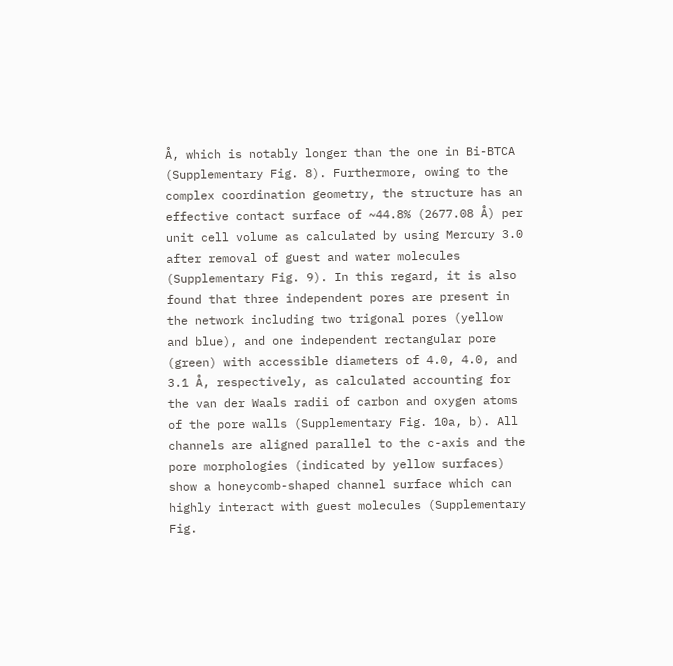Å, which is notably longer than the one in Bi-BTCA (Supplementary Fig. 8). Furthermore, owing to the complex coordination geometry, the structure has an effective contact surface of ~44.8% (2677.08 Å) per unit cell volume as calculated by using Mercury 3.0 after removal of guest and water molecules (Supplementary Fig. 9). In this regard, it is also found that three independent pores are present in the network including two trigonal pores (yellow and blue), and one independent rectangular pore (green) with accessible diameters of 4.0, 4.0, and 3.1 Å, respectively, as calculated accounting for the van der Waals radii of carbon and oxygen atoms of the pore walls (Supplementary Fig. 10a, b). All channels are aligned parallel to the c-axis and the pore morphologies (indicated by yellow surfaces) show a honeycomb-shaped channel surface which can highly interact with guest molecules (Supplementary Fig.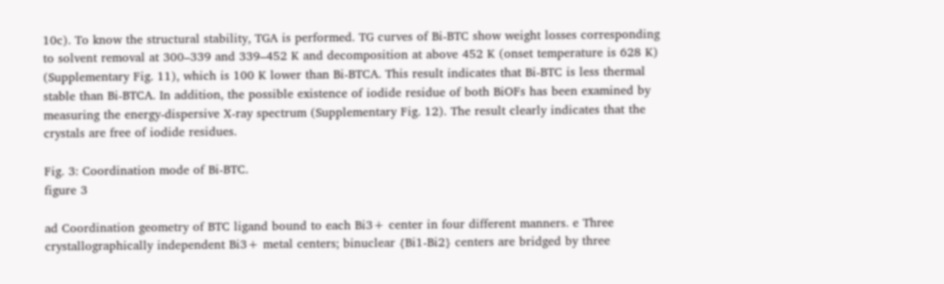10c). To know the structural stability, TGA is performed. TG curves of Bi-BTC show weight losses corresponding to solvent removal at 300–339 and 339–452 K and decomposition at above 452 K (onset temperature is 628 K) (Supplementary Fig. 11), which is 100 K lower than Bi-BTCA. This result indicates that Bi-BTC is less thermal stable than Bi-BTCA. In addition, the possible existence of iodide residue of both BiOFs has been examined by measuring the energy-dispersive X-ray spectrum (Supplementary Fig. 12). The result clearly indicates that the crystals are free of iodide residues.

Fig. 3: Coordination mode of Bi-BTC.
figure 3

ad Coordination geometry of BTC ligand bound to each Bi3+ center in four different manners. e Three crystallographically independent Bi3+ metal centers; binuclear {Bi1-Bi2} centers are bridged by three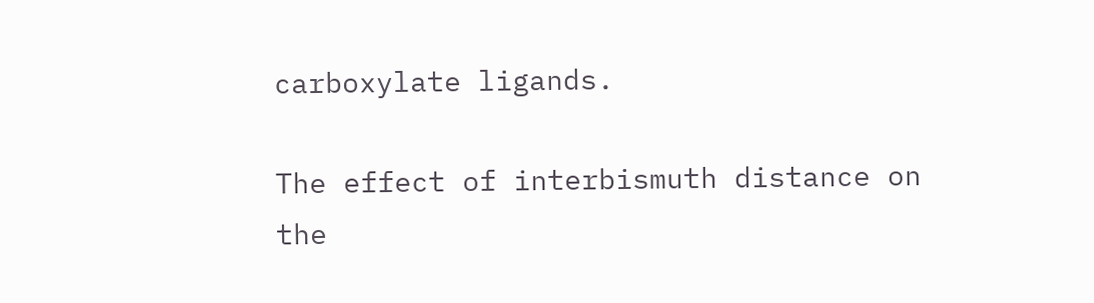carboxylate ligands.

The effect of interbismuth distance on the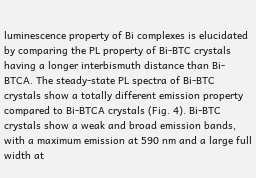luminescence property of Bi complexes is elucidated by comparing the PL property of Bi-BTC crystals having a longer interbismuth distance than Bi-BTCA. The steady-state PL spectra of Bi-BTC crystals show a totally different emission property compared to Bi-BTCA crystals (Fig. 4). Bi-BTC crystals show a weak and broad emission bands, with a maximum emission at 590 nm and a large full width at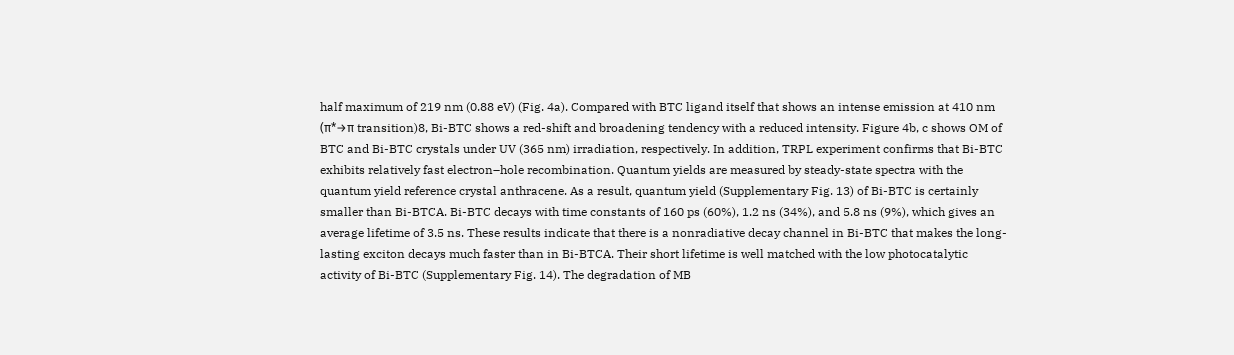half maximum of 219 nm (0.88 eV) (Fig. 4a). Compared with BTC ligand itself that shows an intense emission at 410 nm (π*→π transition)8, Bi-BTC shows a red-shift and broadening tendency with a reduced intensity. Figure 4b, c shows OM of BTC and Bi-BTC crystals under UV (365 nm) irradiation, respectively. In addition, TRPL experiment confirms that Bi-BTC exhibits relatively fast electron–hole recombination. Quantum yields are measured by steady-state spectra with the quantum yield reference crystal anthracene. As a result, quantum yield (Supplementary Fig. 13) of Bi-BTC is certainly smaller than Bi-BTCA. Bi-BTC decays with time constants of 160 ps (60%), 1.2 ns (34%), and 5.8 ns (9%), which gives an average lifetime of 3.5 ns. These results indicate that there is a nonradiative decay channel in Bi-BTC that makes the long-lasting exciton decays much faster than in Bi-BTCA. Their short lifetime is well matched with the low photocatalytic activity of Bi-BTC (Supplementary Fig. 14). The degradation of MB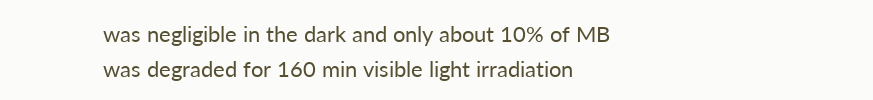was negligible in the dark and only about 10% of MB was degraded for 160 min visible light irradiation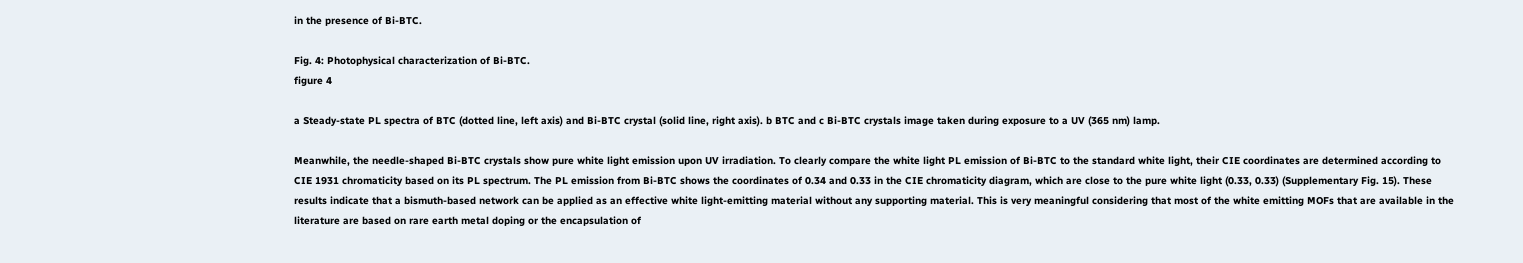in the presence of Bi-BTC.

Fig. 4: Photophysical characterization of Bi-BTC.
figure 4

a Steady-state PL spectra of BTC (dotted line, left axis) and Bi-BTC crystal (solid line, right axis). b BTC and c Bi-BTC crystals image taken during exposure to a UV (365 nm) lamp.

Meanwhile, the needle-shaped Bi-BTC crystals show pure white light emission upon UV irradiation. To clearly compare the white light PL emission of Bi-BTC to the standard white light, their CIE coordinates are determined according to CIE 1931 chromaticity based on its PL spectrum. The PL emission from Bi-BTC shows the coordinates of 0.34 and 0.33 in the CIE chromaticity diagram, which are close to the pure white light (0.33, 0.33) (Supplementary Fig. 15). These results indicate that a bismuth-based network can be applied as an effective white light-emitting material without any supporting material. This is very meaningful considering that most of the white emitting MOFs that are available in the literature are based on rare earth metal doping or the encapsulation of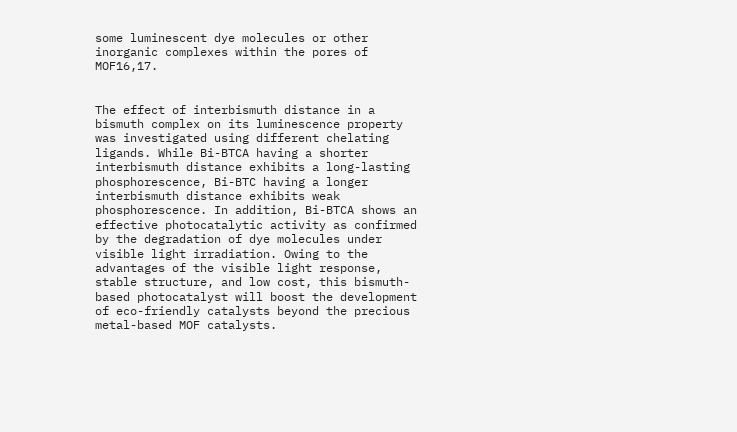some luminescent dye molecules or other inorganic complexes within the pores of MOF16,17.


The effect of interbismuth distance in a bismuth complex on its luminescence property was investigated using different chelating ligands. While Bi-BTCA having a shorter interbismuth distance exhibits a long-lasting phosphorescence, Bi-BTC having a longer interbismuth distance exhibits weak phosphorescence. In addition, Bi-BTCA shows an effective photocatalytic activity as confirmed by the degradation of dye molecules under visible light irradiation. Owing to the advantages of the visible light response, stable structure, and low cost, this bismuth-based photocatalyst will boost the development of eco-friendly catalysts beyond the precious metal-based MOF catalysts.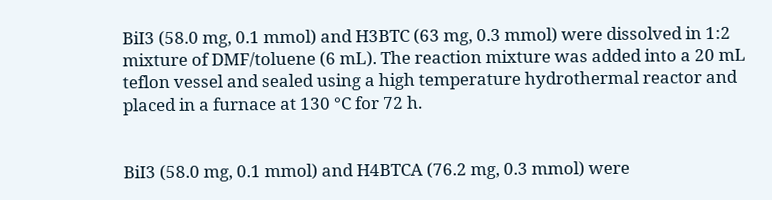BiI3 (58.0 mg, 0.1 mmol) and H3BTC (63 mg, 0.3 mmol) were dissolved in 1:2 mixture of DMF/toluene (6 mL). The reaction mixture was added into a 20 mL teflon vessel and sealed using a high temperature hydrothermal reactor and placed in a furnace at 130 °C for 72 h.


BiI3 (58.0 mg, 0.1 mmol) and H4BTCA (76.2 mg, 0.3 mmol) were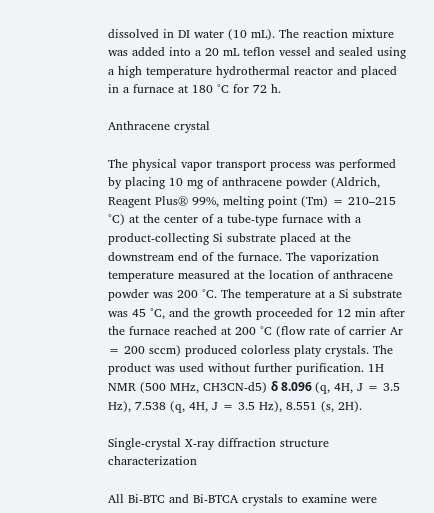dissolved in DI water (10 mL). The reaction mixture was added into a 20 mL teflon vessel and sealed using a high temperature hydrothermal reactor and placed in a furnace at 180 °C for 72 h.

Anthracene crystal

The physical vapor transport process was performed by placing 10 mg of anthracene powder (Aldrich, Reagent Plus® 99%, melting point (Tm) = 210–215 °C) at the center of a tube-type furnace with a product-collecting Si substrate placed at the downstream end of the furnace. The vaporization temperature measured at the location of anthracene powder was 200 °C. The temperature at a Si substrate was 45 °C, and the growth proceeded for 12 min after the furnace reached at 200 °C (flow rate of carrier Ar = 200 sccm) produced colorless platy crystals. The product was used without further purification. 1H NMR (500 MHz, CH3CN-d5) δ 8.096 (q, 4H, J = 3.5 Hz), 7.538 (q, 4H, J = 3.5 Hz), 8.551 (s, 2H).

Single-crystal X-ray diffraction structure characterization

All Bi-BTC and Bi-BTCA crystals to examine were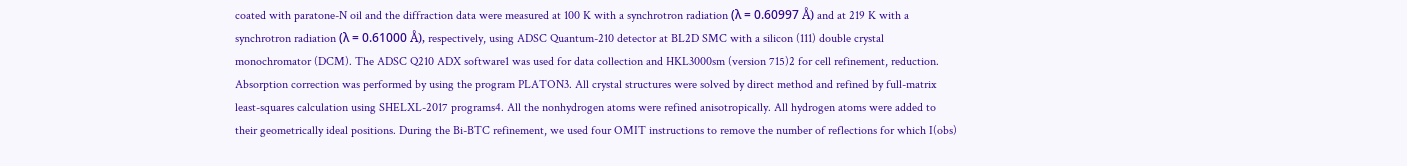coated with paratone-N oil and the diffraction data were measured at 100 K with a synchrotron radiation (λ = 0.60997 Å) and at 219 K with a synchrotron radiation (λ = 0.61000 Å), respectively, using ADSC Quantum-210 detector at BL2D SMC with a silicon (111) double crystal monochromator (DCM). The ADSC Q210 ADX software1 was used for data collection and HKL3000sm (version 715)2 for cell refinement, reduction. Absorption correction was performed by using the program PLATON3. All crystal structures were solved by direct method and refined by full-matrix least-squares calculation using SHELXL-2017 programs4. All the nonhydrogen atoms were refined anisotropically. All hydrogen atoms were added to their geometrically ideal positions. During the Bi-BTC refinement, we used four OMIT instructions to remove the number of reflections for which I(obs)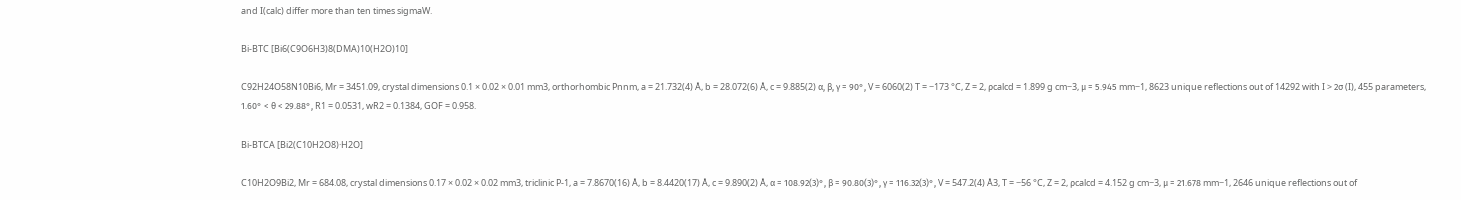and I(calc) differ more than ten times sigmaW.

Bi-BTC [Bi6(C9O6H3)8(DMA)10(H2O)10]

C92H24O58N10Bi6, Mr = 3451.09, crystal dimensions 0.1 × 0.02 × 0.01 mm3, orthorhombic Pnnm, a = 21.732(4) Å, b = 28.072(6) Å, c = 9.885(2) α, β, γ = 90°, V = 6060(2) T = −173 °C, Z = 2, ρcalcd = 1.899 g cm−3, μ = 5.945 mm−1, 8623 unique reflections out of 14292 with I > 2σ (I), 455 parameters, 1.60° < θ < 29.88°, R1 = 0.0531, wR2 = 0.1384, GOF = 0.958.

Bi-BTCA [Bi2(C10H2O8)·H2O]

C10H2O9Bi2, Mr = 684.08, crystal dimensions 0.17 × 0.02 × 0.02 mm3, triclinic P-1, a = 7.8670(16) Å, b = 8.4420(17) Å, c = 9.890(2) Å, α = 108.92(3)°, β = 90.80(3)°, γ = 116.32(3)°, V = 547.2(4) Å3, T = −56 °C, Z = 2, ρcalcd = 4.152 g cm−3, μ = 21.678 mm−1, 2646 unique reflections out of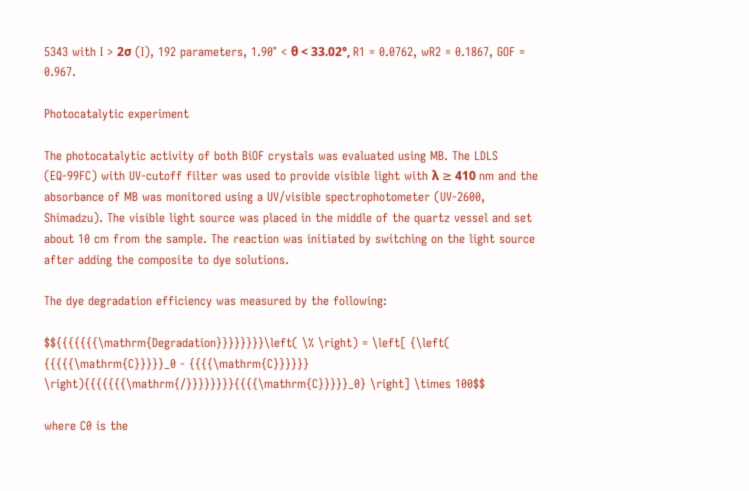5343 with I > 2σ (I), 192 parameters, 1.90° < θ < 33.02°, R1 = 0.0762, wR2 = 0.1867, GOF = 0.967.

Photocatalytic experiment

The photocatalytic activity of both BiOF crystals was evaluated using MB. The LDLS (EQ-99FC) with UV-cutoff filter was used to provide visible light with λ ≥ 410 nm and the absorbance of MB was monitored using a UV/visible spectrophotometer (UV-2600, Shimadzu). The visible light source was placed in the middle of the quartz vessel and set about 10 cm from the sample. The reaction was initiated by switching on the light source after adding the composite to dye solutions.

The dye degradation efficiency was measured by the following:

$${{{{{{{\mathrm{Degradation}}}}}}}}\left( \% \right) = \left[ {\left( {{{{{\mathrm{C}}}}}_0 - {{{{\mathrm{C}}}}}} \right){{{{{{{\mathrm{/}}}}}}}}{{{{\mathrm{C}}}}}_0} \right] \times 100$$

where C0 is the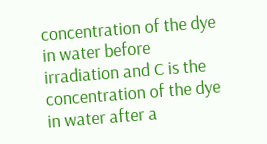concentration of the dye in water before irradiation and C is the concentration of the dye in water after a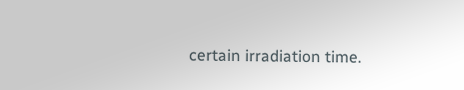certain irradiation time.